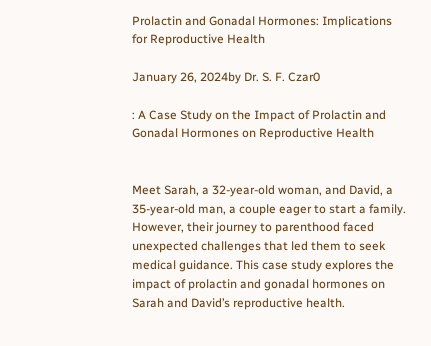Prolactin and Gonadal Hormones: Implications for Reproductive Health

January 26, 2024by Dr. S. F. Czar0

: A Case Study on the Impact of Prolactin and Gonadal Hormones on Reproductive Health


Meet Sarah, a 32-year-old woman, and David, a 35-year-old man, a couple eager to start a family. However, their journey to parenthood faced unexpected challenges that led them to seek medical guidance. This case study explores the impact of prolactin and gonadal hormones on Sarah and David’s reproductive health.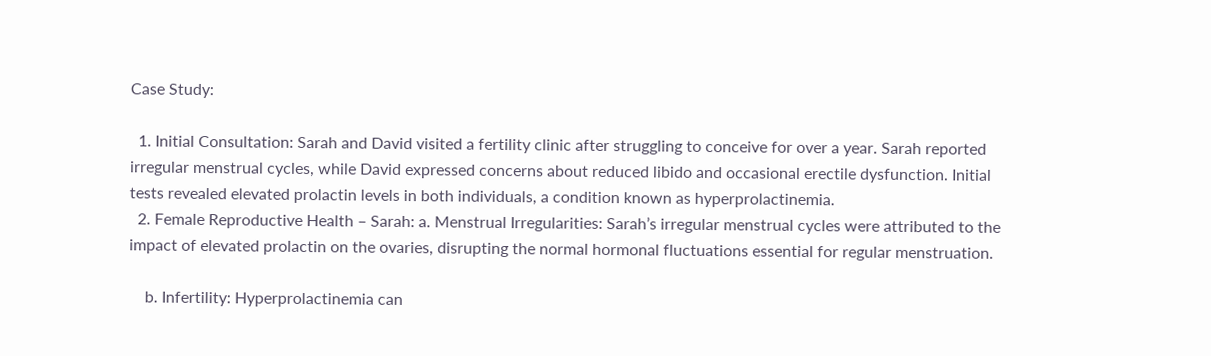Case Study:

  1. Initial Consultation: Sarah and David visited a fertility clinic after struggling to conceive for over a year. Sarah reported irregular menstrual cycles, while David expressed concerns about reduced libido and occasional erectile dysfunction. Initial tests revealed elevated prolactin levels in both individuals, a condition known as hyperprolactinemia.
  2. Female Reproductive Health – Sarah: a. Menstrual Irregularities: Sarah’s irregular menstrual cycles were attributed to the impact of elevated prolactin on the ovaries, disrupting the normal hormonal fluctuations essential for regular menstruation.

    b. Infertility: Hyperprolactinemia can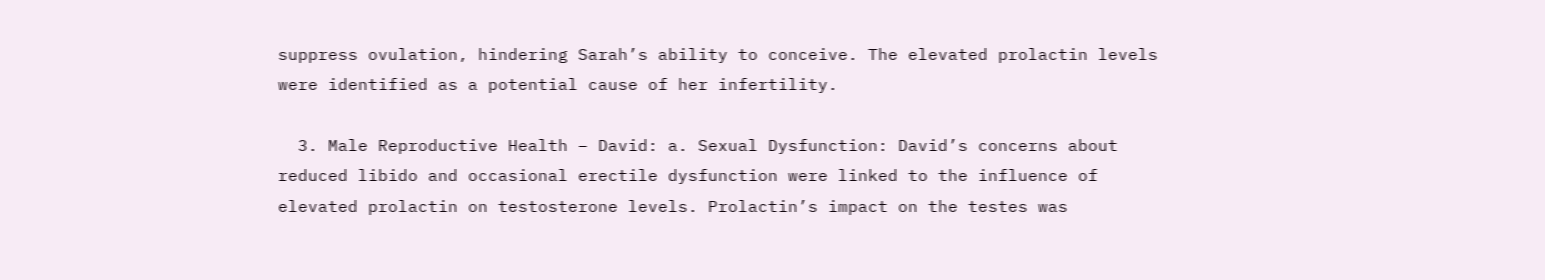suppress ovulation, hindering Sarah’s ability to conceive. The elevated prolactin levels were identified as a potential cause of her infertility.

  3. Male Reproductive Health – David: a. Sexual Dysfunction: David’s concerns about reduced libido and occasional erectile dysfunction were linked to the influence of elevated prolactin on testosterone levels. Prolactin’s impact on the testes was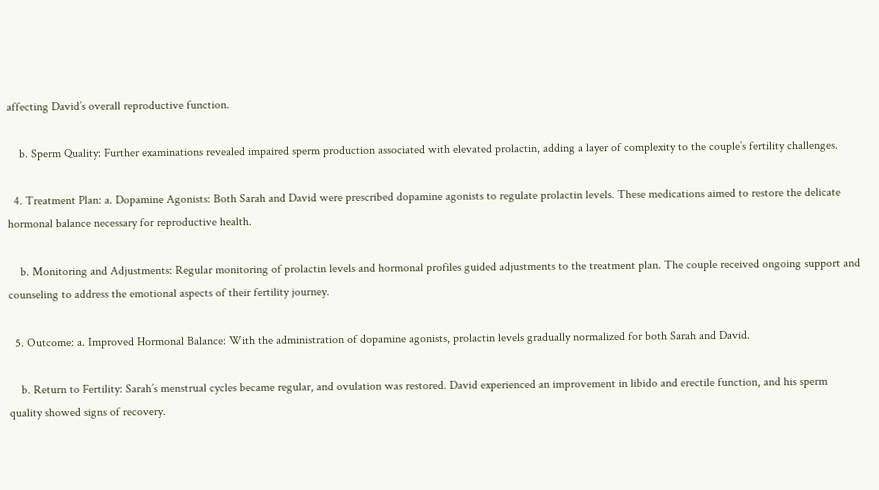affecting David’s overall reproductive function.

    b. Sperm Quality: Further examinations revealed impaired sperm production associated with elevated prolactin, adding a layer of complexity to the couple’s fertility challenges.

  4. Treatment Plan: a. Dopamine Agonists: Both Sarah and David were prescribed dopamine agonists to regulate prolactin levels. These medications aimed to restore the delicate hormonal balance necessary for reproductive health.

    b. Monitoring and Adjustments: Regular monitoring of prolactin levels and hormonal profiles guided adjustments to the treatment plan. The couple received ongoing support and counseling to address the emotional aspects of their fertility journey.

  5. Outcome: a. Improved Hormonal Balance: With the administration of dopamine agonists, prolactin levels gradually normalized for both Sarah and David.

    b. Return to Fertility: Sarah’s menstrual cycles became regular, and ovulation was restored. David experienced an improvement in libido and erectile function, and his sperm quality showed signs of recovery.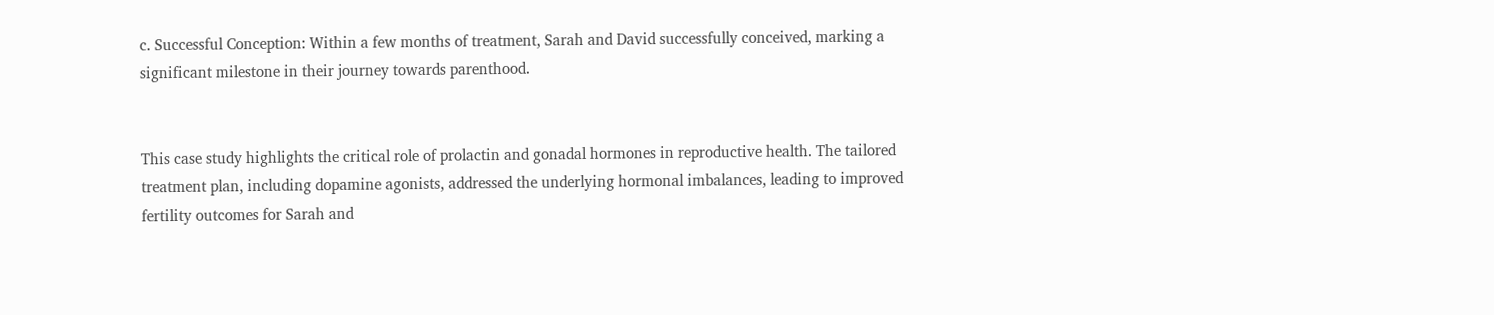c. Successful Conception: Within a few months of treatment, Sarah and David successfully conceived, marking a significant milestone in their journey towards parenthood.


This case study highlights the critical role of prolactin and gonadal hormones in reproductive health. The tailored treatment plan, including dopamine agonists, addressed the underlying hormonal imbalances, leading to improved fertility outcomes for Sarah and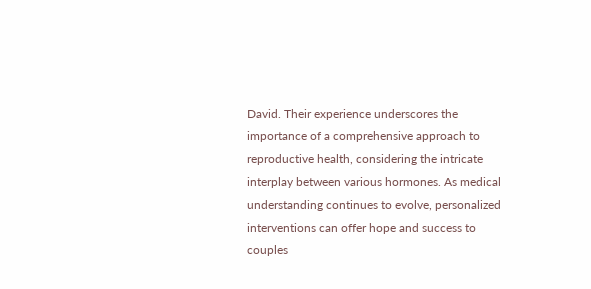David. Their experience underscores the importance of a comprehensive approach to reproductive health, considering the intricate interplay between various hormones. As medical understanding continues to evolve, personalized interventions can offer hope and success to couples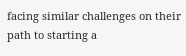facing similar challenges on their path to starting a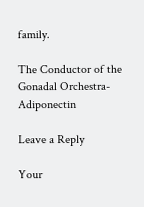family.

The Conductor of the Gonadal Orchestra-Adiponectin

Leave a Reply

Your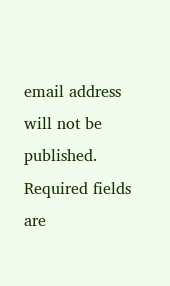email address will not be published. Required fields are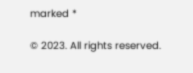marked *

© 2023. All rights reserved.